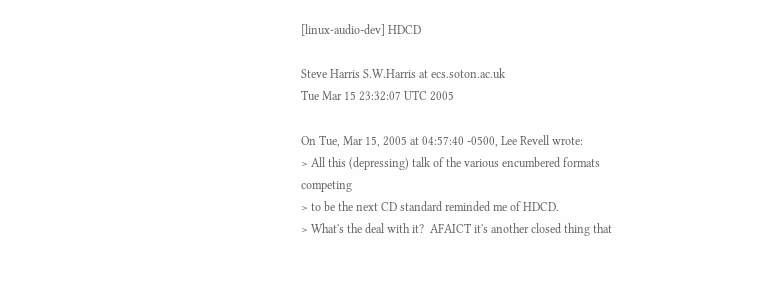[linux-audio-dev] HDCD

Steve Harris S.W.Harris at ecs.soton.ac.uk
Tue Mar 15 23:32:07 UTC 2005

On Tue, Mar 15, 2005 at 04:57:40 -0500, Lee Revell wrote:
> All this (depressing) talk of the various encumbered formats competing
> to be the next CD standard reminded me of HDCD.
> What's the deal with it?  AFAICT it's another closed thing that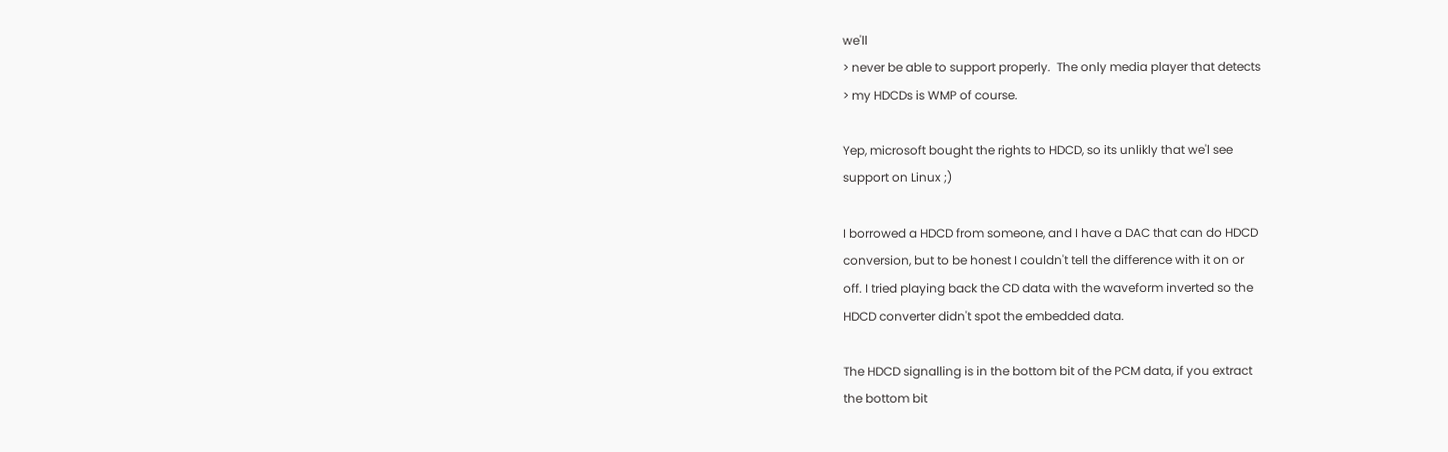we'll
> never be able to support properly.  The only media player that detects
> my HDCDs is WMP of course.

Yep, microsoft bought the rights to HDCD, so its unlikly that we'l see
support on Linux ;)

I borrowed a HDCD from someone, and I have a DAC that can do HDCD
conversion, but to be honest I couldn't tell the difference with it on or
off. I tried playing back the CD data with the waveform inverted so the
HDCD converter didn't spot the embedded data.

The HDCD signalling is in the bottom bit of the PCM data, if you extract
the bottom bit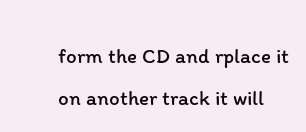form the CD and rplace it on another track it will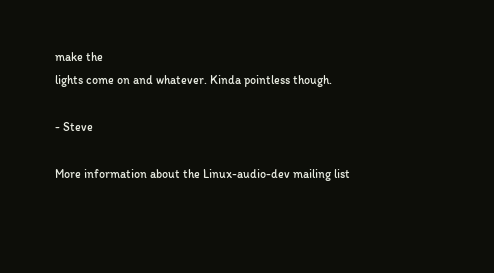make the
lights come on and whatever. Kinda pointless though.

- Steve

More information about the Linux-audio-dev mailing list